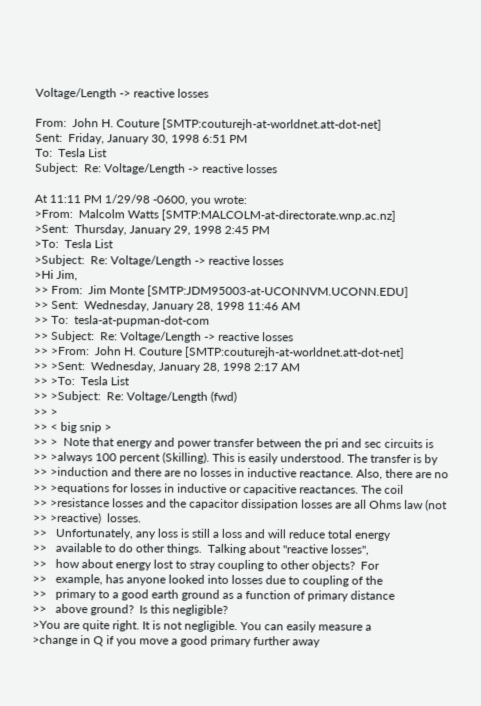Voltage/Length -> reactive losses

From:  John H. Couture [SMTP:couturejh-at-worldnet.att-dot-net]
Sent:  Friday, January 30, 1998 6:51 PM
To:  Tesla List
Subject:  Re: Voltage/Length -> reactive losses

At 11:11 PM 1/29/98 -0600, you wrote:
>From:  Malcolm Watts [SMTP:MALCOLM-at-directorate.wnp.ac.nz]
>Sent:  Thursday, January 29, 1998 2:45 PM
>To:  Tesla List
>Subject:  Re: Voltage/Length -> reactive losses
>Hi Jim,
>> From:  Jim Monte [SMTP:JDM95003-at-UCONNVM.UCONN.EDU]
>> Sent:  Wednesday, January 28, 1998 11:46 AM
>> To:  tesla-at-pupman-dot-com
>> Subject:  Re: Voltage/Length -> reactive losses
>> >From:  John H. Couture [SMTP:couturejh-at-worldnet.att-dot-net]
>> >Sent:  Wednesday, January 28, 1998 2:17 AM
>> >To:  Tesla List
>> >Subject:  Re: Voltage/Length (fwd)
>> >
>> < big snip >
>> >  Note that energy and power transfer between the pri and sec circuits is
>> >always 100 percent (Skilling). This is easily understood. The transfer is by
>> >induction and there are no losses in inductive reactance. Also, there are no
>> >equations for losses in inductive or capacitive reactances. The coil
>> >resistance losses and the capacitor dissipation losses are all Ohms law (not
>> >reactive)  losses.
>>   Unfortunately, any loss is still a loss and will reduce total energy
>>   available to do other things.  Talking about "reactive losses",
>>   how about energy lost to stray coupling to other objects?  For
>>   example, has anyone looked into losses due to coupling of the
>>   primary to a good earth ground as a function of primary distance
>>   above ground?  Is this negligible?
>You are quite right. It is not negligible. You can easily measure a
>change in Q if you move a good primary further away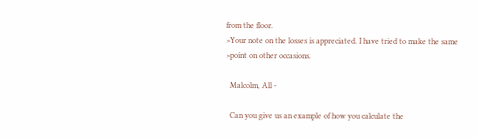from the floor.
>Your note on the losses is appreciated. I have tried to make the same
>point on other occasions.

  Malcolm, All -

  Can you give us an example of how you calculate the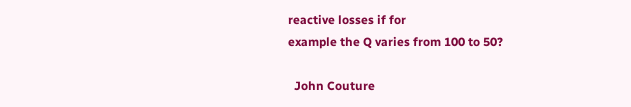reactive losses if for
example the Q varies from 100 to 50?

  John Couture